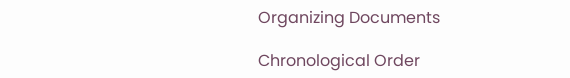Organizing Documents

Chronological Order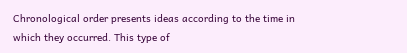Chronological order presents ideas according to the time in which they occurred. This type of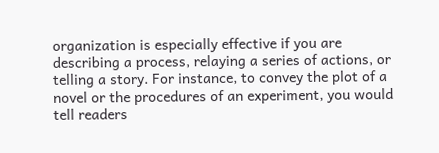organization is especially effective if you are describing a process, relaying a series of actions, or telling a story. For instance, to convey the plot of a novel or the procedures of an experiment, you would tell readers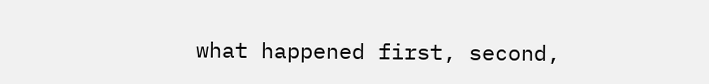what happened first, second,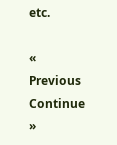etc.

« Previous
Continue »